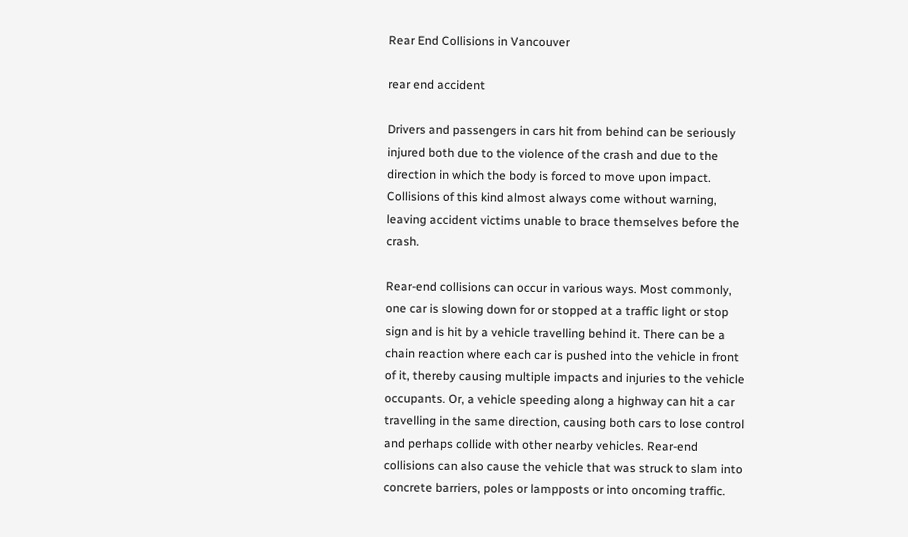Rear End Collisions in Vancouver

rear end accident

Drivers and passengers in cars hit from behind can be seriously injured both due to the violence of the crash and due to the direction in which the body is forced to move upon impact. Collisions of this kind almost always come without warning, leaving accident victims unable to brace themselves before the crash.

Rear-end collisions can occur in various ways. Most commonly, one car is slowing down for or stopped at a traffic light or stop sign and is hit by a vehicle travelling behind it. There can be a chain reaction where each car is pushed into the vehicle in front of it, thereby causing multiple impacts and injuries to the vehicle occupants. Or, a vehicle speeding along a highway can hit a car travelling in the same direction, causing both cars to lose control and perhaps collide with other nearby vehicles. Rear-end collisions can also cause the vehicle that was struck to slam into concrete barriers, poles or lampposts or into oncoming traffic.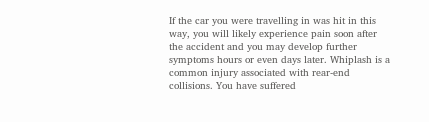If the car you were travelling in was hit in this way, you will likely experience pain soon after the accident and you may develop further symptoms hours or even days later. Whiplash is a common injury associated with rear-end collisions. You have suffered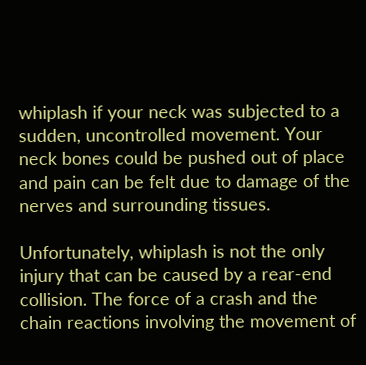whiplash if your neck was subjected to a sudden, uncontrolled movement. Your neck bones could be pushed out of place and pain can be felt due to damage of the nerves and surrounding tissues.

Unfortunately, whiplash is not the only injury that can be caused by a rear-end collision. The force of a crash and the chain reactions involving the movement of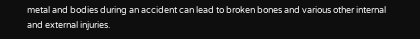metal and bodies during an accident can lead to broken bones and various other internal and external injuries.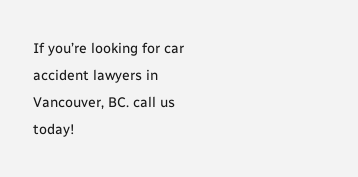If you’re looking for car accident lawyers in Vancouver, BC. call us today!